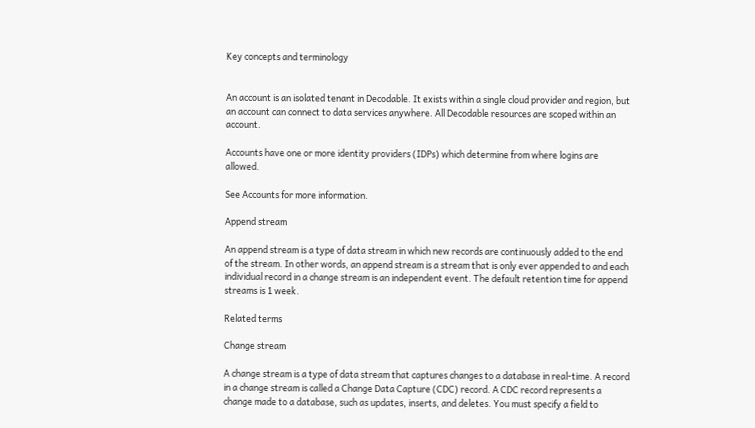Key concepts and terminology


An account is an isolated tenant in Decodable. It exists within a single cloud provider and region, but an account can connect to data services anywhere. All Decodable resources are scoped within an account.

Accounts have one or more identity providers (IDPs) which determine from where logins are allowed.

See Accounts for more information.

Append stream

An append stream is a type of data stream in which new records are continuously added to the end of the stream. In other words, an append stream is a stream that is only ever appended to and each individual record in a change stream is an independent event. The default retention time for append streams is 1 week.

Related terms

Change stream

A change stream is a type of data stream that captures changes to a database in real-time. A record in a change stream is called a Change Data Capture (CDC) record. A CDC record represents a change made to a database, such as updates, inserts, and deletes. You must specify a field to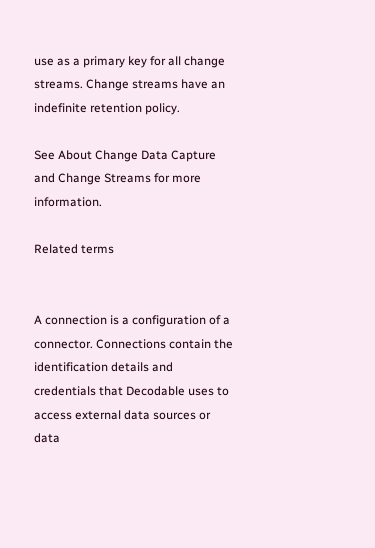use as a primary key for all change streams. Change streams have an indefinite retention policy.

See About Change Data Capture and Change Streams for more information.

Related terms


A connection is a configuration of a connector. Connections contain the identification details and credentials that Decodable uses to access external data sources or data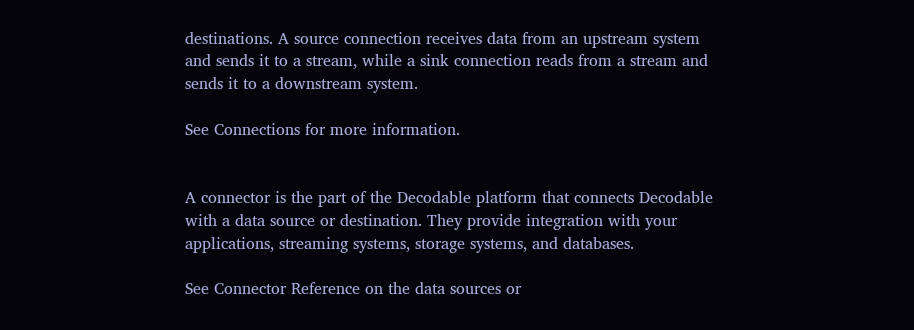destinations. A source connection receives data from an upstream system and sends it to a stream, while a sink connection reads from a stream and sends it to a downstream system.

See Connections for more information.


A connector is the part of the Decodable platform that connects Decodable with a data source or destination. They provide integration with your applications, streaming systems, storage systems, and databases.

See Connector Reference on the data sources or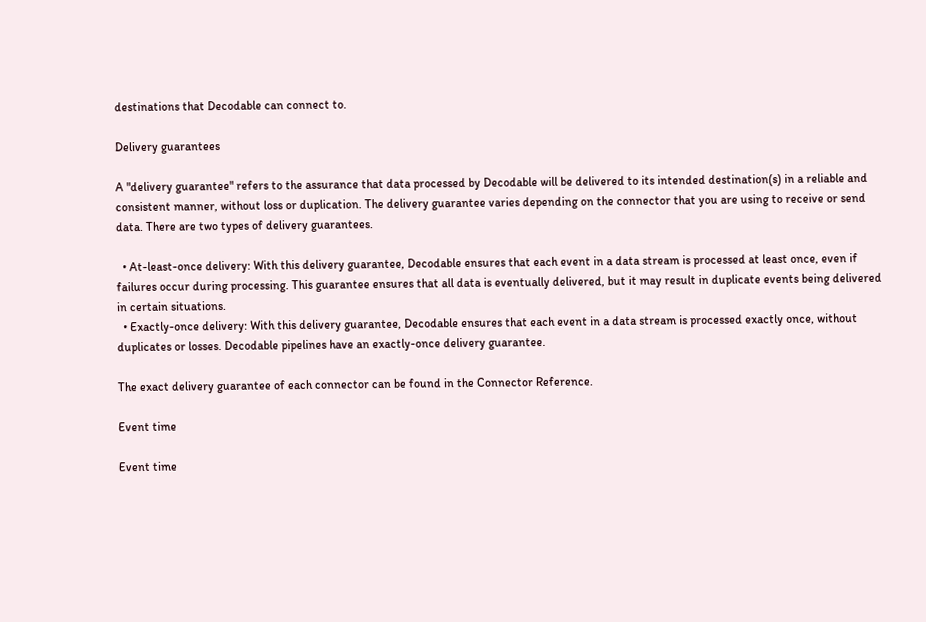destinations that Decodable can connect to.

Delivery guarantees

A "delivery guarantee" refers to the assurance that data processed by Decodable will be delivered to its intended destination(s) in a reliable and consistent manner, without loss or duplication. The delivery guarantee varies depending on the connector that you are using to receive or send data. There are two types of delivery guarantees.

  • At-least-once delivery: With this delivery guarantee, Decodable ensures that each event in a data stream is processed at least once, even if failures occur during processing. This guarantee ensures that all data is eventually delivered, but it may result in duplicate events being delivered in certain situations.
  • Exactly-once delivery: With this delivery guarantee, Decodable ensures that each event in a data stream is processed exactly once, without duplicates or losses. Decodable pipelines have an exactly-once delivery guarantee.

The exact delivery guarantee of each connector can be found in the Connector Reference.

Event time

Event time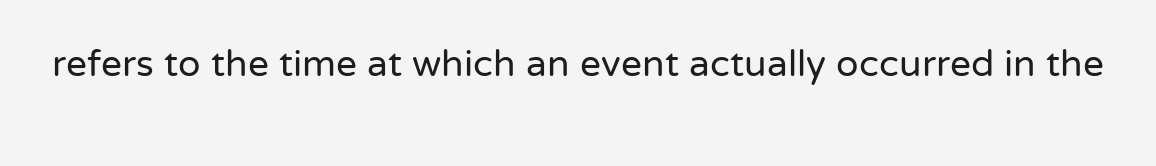refers to the time at which an event actually occurred in the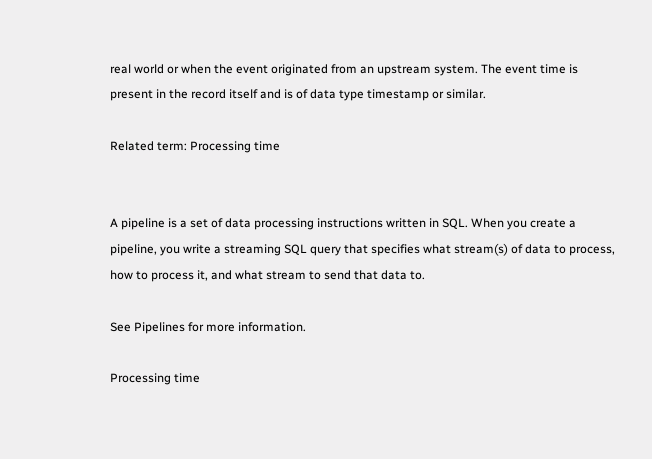real world or when the event originated from an upstream system. The event time is present in the record itself and is of data type timestamp or similar.

Related term: Processing time


A pipeline is a set of data processing instructions written in SQL. When you create a pipeline, you write a streaming SQL query that specifies what stream(s) of data to process, how to process it, and what stream to send that data to.

See Pipelines for more information.

Processing time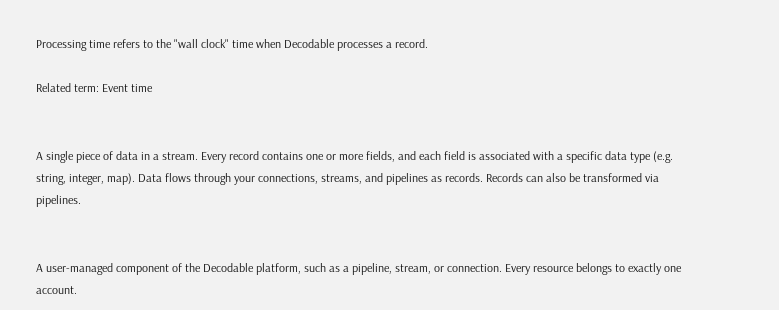Processing time refers to the "wall clock" time when Decodable processes a record.

Related term: Event time


A single piece of data in a stream. Every record contains one or more fields, and each field is associated with a specific data type (e.g. string, integer, map). Data flows through your connections, streams, and pipelines as records. Records can also be transformed via pipelines.


A user-managed component of the Decodable platform, such as a pipeline, stream, or connection. Every resource belongs to exactly one account.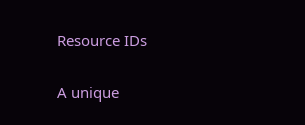Resource IDs

A unique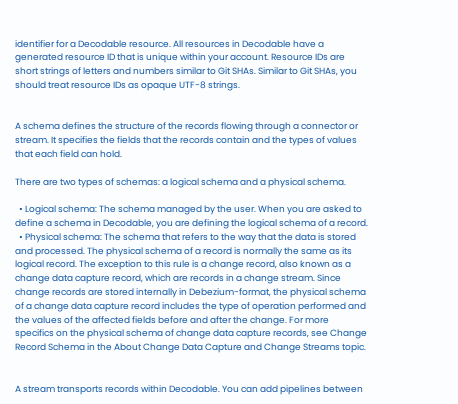identifier for a Decodable resource. All resources in Decodable have a generated resource ID that is unique within your account. Resource IDs are short strings of letters and numbers similar to Git SHAs. Similar to Git SHAs, you should treat resource IDs as opaque UTF-8 strings.


A schema defines the structure of the records flowing through a connector or stream. It specifies the fields that the records contain and the types of values that each field can hold.

There are two types of schemas: a logical schema and a physical schema.

  • Logical schema: The schema managed by the user. When you are asked to define a schema in Decodable, you are defining the logical schema of a record.
  • Physical schema: The schema that refers to the way that the data is stored and processed. The physical schema of a record is normally the same as its logical record. The exception to this rule is a change record, also known as a change data capture record, which are records in a change stream. Since change records are stored internally in Debezium-format, the physical schema of a change data capture record includes the type of operation performed and the values of the affected fields before and after the change. For more specifics on the physical schema of change data capture records, see Change Record Schema in the About Change Data Capture and Change Streams topic.


A stream transports records within Decodable. You can add pipelines between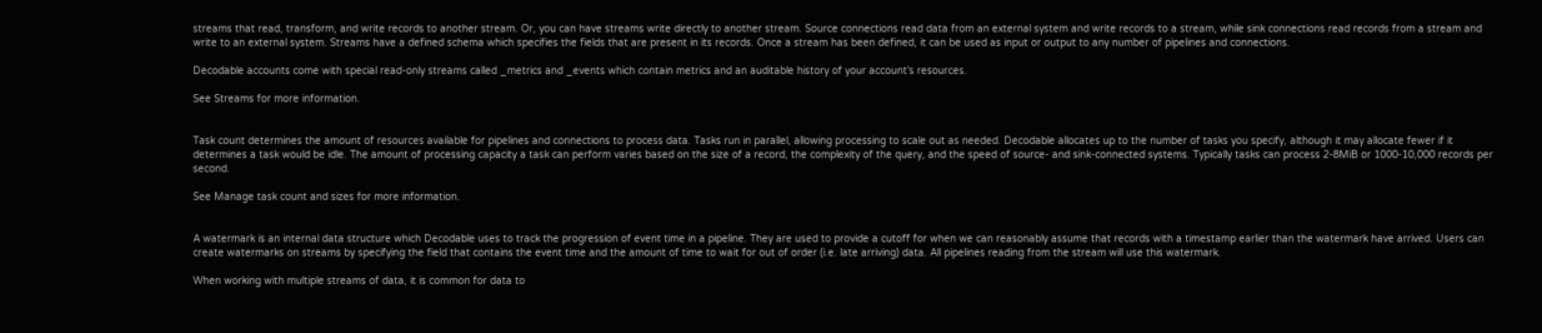streams that read, transform, and write records to another stream. Or, you can have streams write directly to another stream. Source connections read data from an external system and write records to a stream, while sink connections read records from a stream and write to an external system. Streams have a defined schema which specifies the fields that are present in its records. Once a stream has been defined, it can be used as input or output to any number of pipelines and connections.

Decodable accounts come with special read-only streams called _metrics and _events which contain metrics and an auditable history of your account’s resources.

See Streams for more information.


Task count determines the amount of resources available for pipelines and connections to process data. Tasks run in parallel, allowing processing to scale out as needed. Decodable allocates up to the number of tasks you specify, although it may allocate fewer if it determines a task would be idle. The amount of processing capacity a task can perform varies based on the size of a record, the complexity of the query, and the speed of source- and sink-connected systems. Typically tasks can process 2-8MiB or 1000-10,000 records per second.

See Manage task count and sizes for more information.


A watermark is an internal data structure which Decodable uses to track the progression of event time in a pipeline. They are used to provide a cutoff for when we can reasonably assume that records with a timestamp earlier than the watermark have arrived. Users can create watermarks on streams by specifying the field that contains the event time and the amount of time to wait for out of order (i.e. late arriving) data. All pipelines reading from the stream will use this watermark.

When working with multiple streams of data, it is common for data to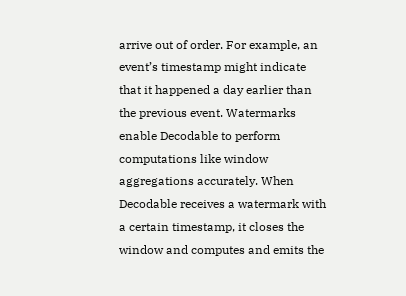arrive out of order. For example, an event’s timestamp might indicate that it happened a day earlier than the previous event. Watermarks enable Decodable to perform computations like window aggregations accurately. When Decodable receives a watermark with a certain timestamp, it closes the window and computes and emits the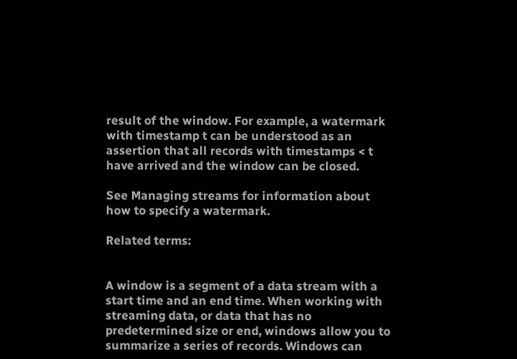result of the window. For example, a watermark with timestamp t can be understood as an assertion that all records with timestamps < t have arrived and the window can be closed.

See Managing streams for information about how to specify a watermark.

Related terms:


A window is a segment of a data stream with a start time and an end time. When working with streaming data, or data that has no predetermined size or end, windows allow you to summarize a series of records. Windows can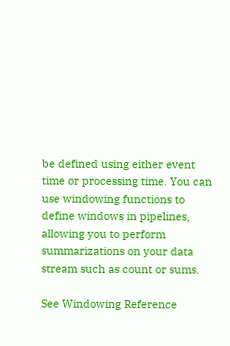be defined using either event time or processing time. You can use windowing functions to define windows in pipelines, allowing you to perform summarizations on your data stream such as count or sums.

See Windowing Reference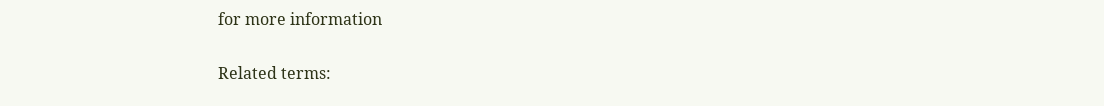for more information

Related terms: